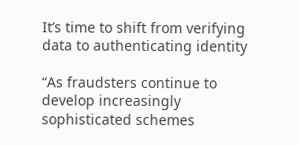It’s time to shift from verifying data to authenticating identity

“As fraudsters continue to develop increasingly sophisticated schemes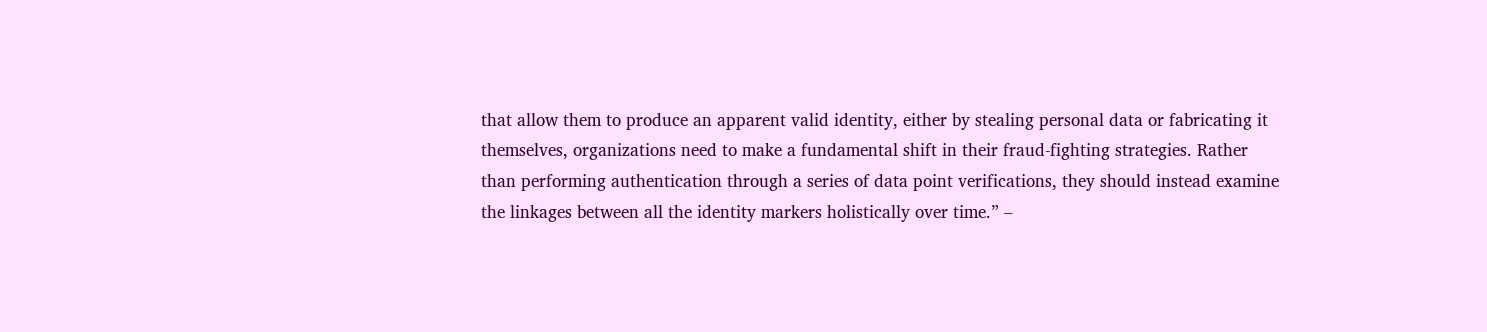that allow them to produce an apparent valid identity, either by stealing personal data or fabricating it themselves, organizations need to make a fundamental shift in their fraud-fighting strategies. Rather than performing authentication through a series of data point verifications, they should instead examine the linkages between all the identity markers holistically over time.” –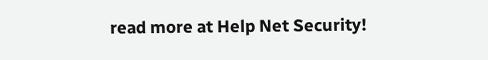read more at Help Net Security!